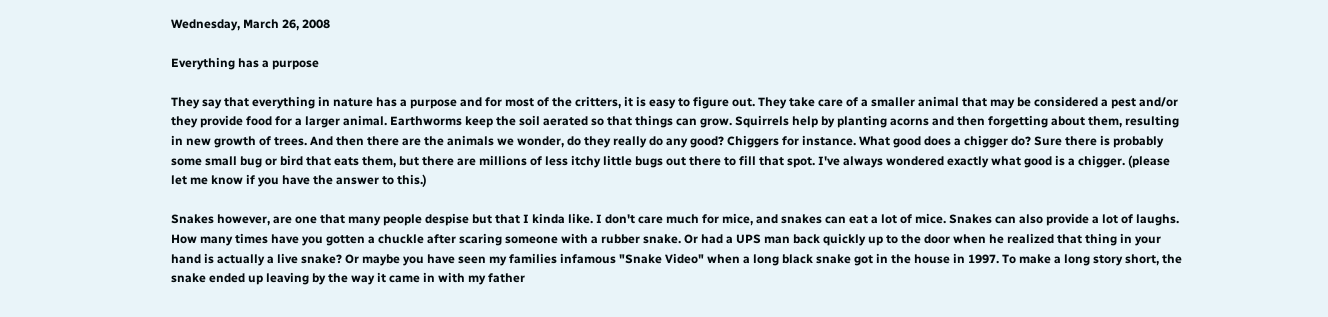Wednesday, March 26, 2008

Everything has a purpose

They say that everything in nature has a purpose and for most of the critters, it is easy to figure out. They take care of a smaller animal that may be considered a pest and/or they provide food for a larger animal. Earthworms keep the soil aerated so that things can grow. Squirrels help by planting acorns and then forgetting about them, resulting in new growth of trees. And then there are the animals we wonder, do they really do any good? Chiggers for instance. What good does a chigger do? Sure there is probably some small bug or bird that eats them, but there are millions of less itchy little bugs out there to fill that spot. I've always wondered exactly what good is a chigger. (please let me know if you have the answer to this.)

Snakes however, are one that many people despise but that I kinda like. I don't care much for mice, and snakes can eat a lot of mice. Snakes can also provide a lot of laughs. How many times have you gotten a chuckle after scaring someone with a rubber snake. Or had a UPS man back quickly up to the door when he realized that thing in your hand is actually a live snake? Or maybe you have seen my families infamous "Snake Video" when a long black snake got in the house in 1997. To make a long story short, the snake ended up leaving by the way it came in with my father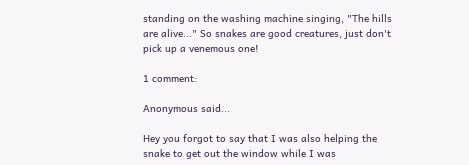standing on the washing machine singing, "The hills are alive..." So snakes are good creatures, just don't pick up a venemous one!

1 comment:

Anonymous said...

Hey you forgot to say that I was also helping the snake to get out the window while I was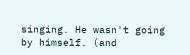singing. He wasn't going by himself. (and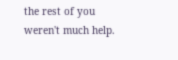the rest of you weren't much help.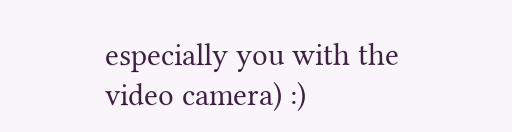especially you with the video camera) :)